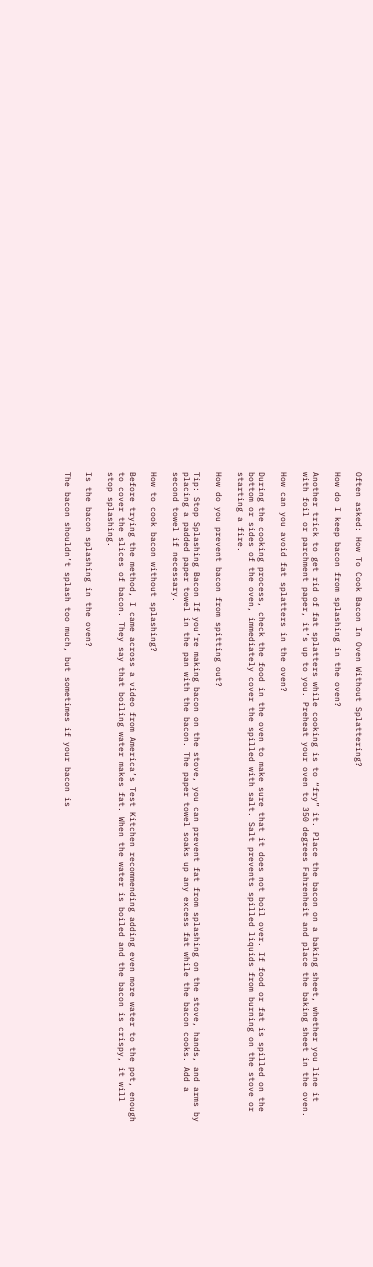Often asked: How To Cook Bacon In Oven Without Splattering?

How do I keep bacon from splashing in the oven?

Another trick to get rid of fat splatters while cooking is to “fry” it. Place the bacon on a baking sheet, whether you line it with foil or parchment paper, it’s up to you. Preheat your oven to 350 degrees Fahrenheit and place the baking sheet in the oven.

How can you avoid fat splatters in the oven?

During the cooking process, check the food in the oven to make sure that it does not boil over. If food or fat is spilled on the bottom or sides of the oven, immediately cover the spilled with salt. Salt prevents spilled liquids from burning on the stove or starting a fire.

How do you prevent bacon from spitting out?

Tip: Stop Splashing Bacon If you’re making bacon on the stove, you can prevent fat from splashing on the stove, hands, and arms by placing a padded paper towel in the pan with the bacon. The paper towel soaks up any excess fat while the bacon cooks. Add a second towel if necessary.

How to cook bacon without splashing?

Before trying the method, I came across a video from America’s Test Kitchen recommending adding even more water to the pot, enough to cover the slices of bacon. They say that boiling water makes fat. When the water is boiled and the bacon is crispy, it will stop splashing.

Is the bacon splashing in the oven?

The bacon shouldn’t splash too much, but sometimes if your bacon is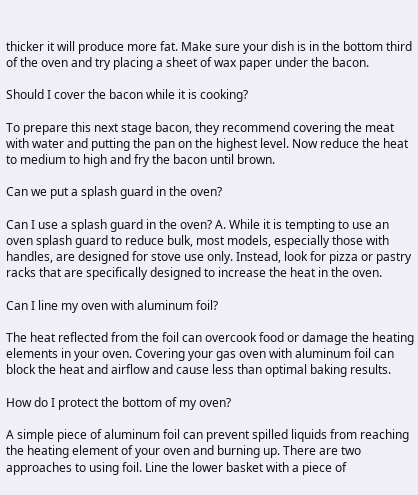thicker it will produce more fat. Make sure your dish is in the bottom third of the oven and try placing a sheet of wax paper under the bacon.

Should I cover the bacon while it is cooking?

To prepare this next stage bacon, they recommend covering the meat with water and putting the pan on the highest level. Now reduce the heat to medium to high and fry the bacon until brown.

Can we put a splash guard in the oven?

Can I use a splash guard in the oven? A. While it is tempting to use an oven splash guard to reduce bulk, most models, especially those with handles, are designed for stove use only. Instead, look for pizza or pastry racks that are specifically designed to increase the heat in the oven.

Can I line my oven with aluminum foil?

The heat reflected from the foil can overcook food or damage the heating elements in your oven. Covering your gas oven with aluminum foil can block the heat and airflow and cause less than optimal baking results.

How do I protect the bottom of my oven?

A simple piece of aluminum foil can prevent spilled liquids from reaching the heating element of your oven and burning up. There are two approaches to using foil. Line the lower basket with a piece of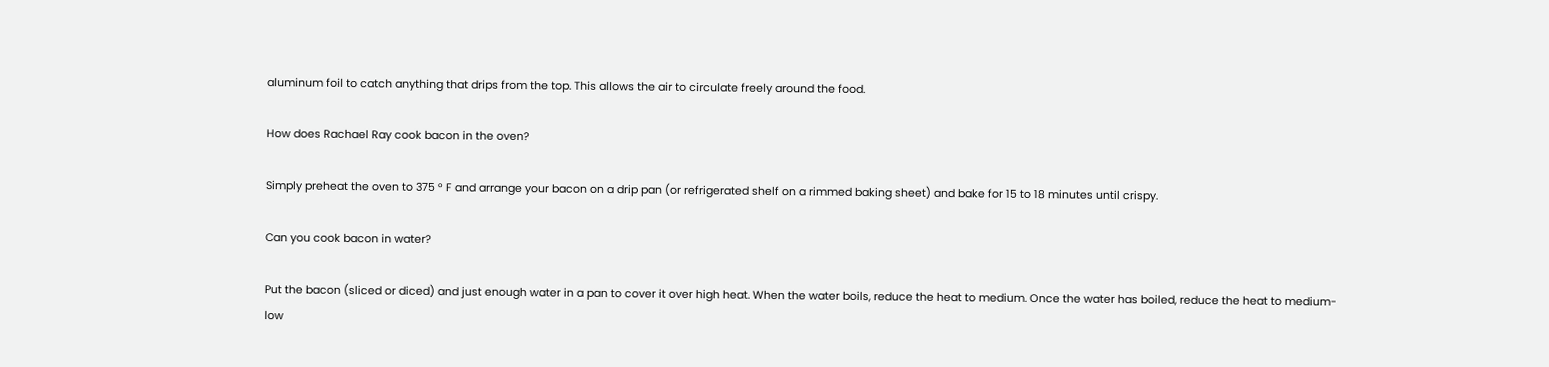aluminum foil to catch anything that drips from the top. This allows the air to circulate freely around the food.

How does Rachael Ray cook bacon in the oven?

Simply preheat the oven to 375 ° F and arrange your bacon on a drip pan (or refrigerated shelf on a rimmed baking sheet) and bake for 15 to 18 minutes until crispy.

Can you cook bacon in water?

Put the bacon (sliced or diced) and just enough water in a pan to cover it over high heat. When the water boils, reduce the heat to medium. Once the water has boiled, reduce the heat to medium-low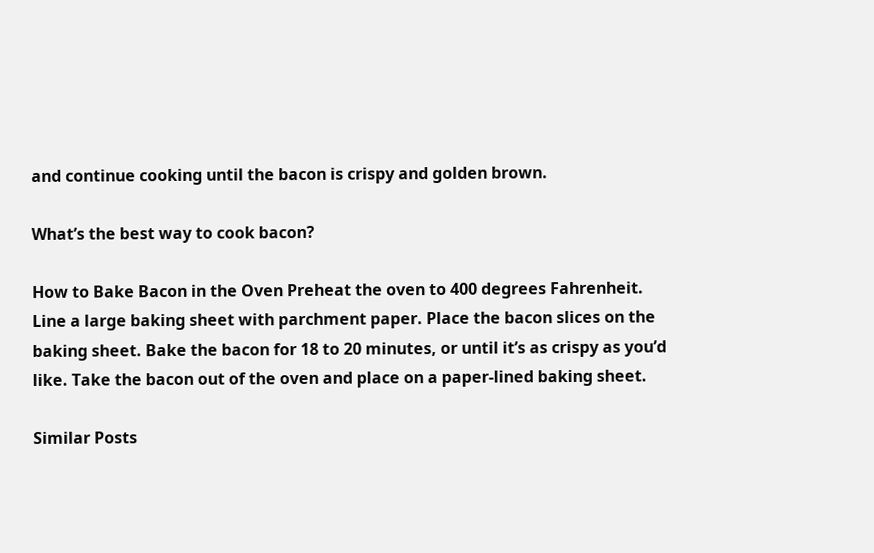and continue cooking until the bacon is crispy and golden brown.

What’s the best way to cook bacon?

How to Bake Bacon in the Oven Preheat the oven to 400 degrees Fahrenheit. Line a large baking sheet with parchment paper. Place the bacon slices on the baking sheet. Bake the bacon for 18 to 20 minutes, or until it’s as crispy as you’d like. Take the bacon out of the oven and place on a paper-lined baking sheet.

Similar Posts